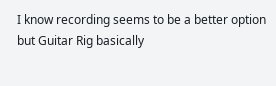I know recording seems to be a better option but Guitar Rig basically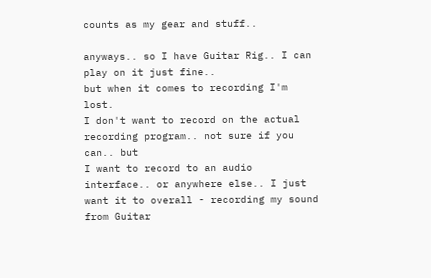counts as my gear and stuff..

anyways.. so I have Guitar Rig.. I can play on it just fine..
but when it comes to recording I'm lost.
I don't want to record on the actual recording program.. not sure if you can.. but
I want to record to an audio interface.. or anywhere else.. I just want it to overall - recording my sound from Guitar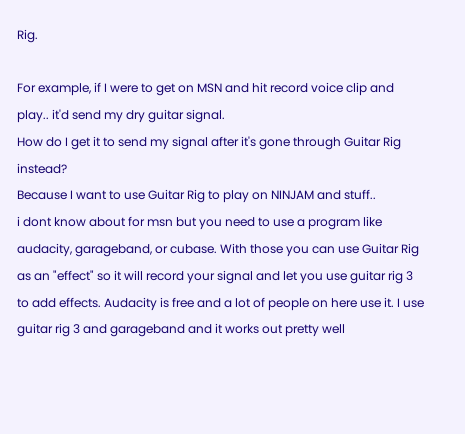Rig.

For example, if I were to get on MSN and hit record voice clip and play.. it'd send my dry guitar signal.
How do I get it to send my signal after it's gone through Guitar Rig instead?
Because I want to use Guitar Rig to play on NINJAM and stuff..
i dont know about for msn but you need to use a program like audacity, garageband, or cubase. With those you can use Guitar Rig as an "effect" so it will record your signal and let you use guitar rig 3 to add effects. Audacity is free and a lot of people on here use it. I use guitar rig 3 and garageband and it works out pretty well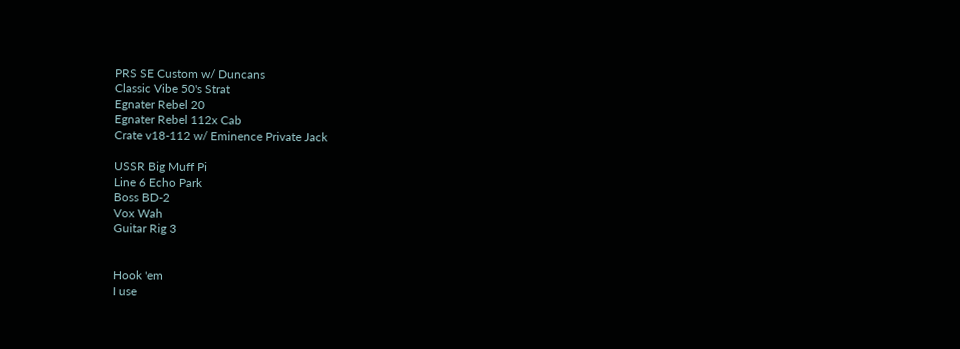PRS SE Custom w/ Duncans
Classic Vibe 50's Strat
Egnater Rebel 20
Egnater Rebel 112x Cab
Crate v18-112 w/ Eminence Private Jack

USSR Big Muff Pi
Line 6 Echo Park
Boss BD-2
Vox Wah
Guitar Rig 3


Hook 'em
I use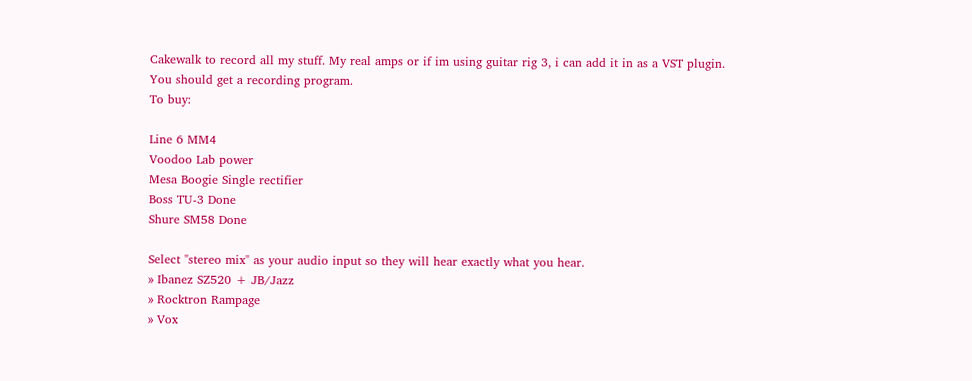Cakewalk to record all my stuff. My real amps or if im using guitar rig 3, i can add it in as a VST plugin. You should get a recording program.
To buy:

Line 6 MM4
Voodoo Lab power
Mesa Boogie Single rectifier
Boss TU-3 Done
Shure SM58 Done

Select "stereo mix" as your audio input so they will hear exactly what you hear.
» Ibanez SZ520 + JB/Jazz
» Rocktron Rampage
» Vox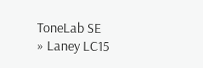ToneLab SE
» Laney LC15